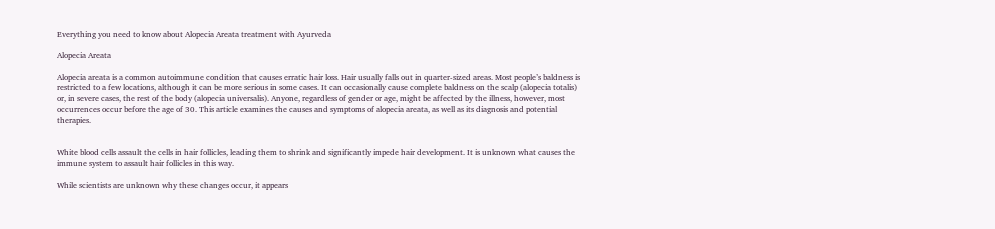Everything you need to know about Alopecia Areata treatment with Ayurveda

Alopecia Areata

Alopecia areata is a common autoimmune condition that causes erratic hair loss. Hair usually falls out in quarter-sized areas. Most people’s baldness is restricted to a few locations, although it can be more serious in some cases. It can occasionally cause complete baldness on the scalp (alopecia totalis) or, in severe cases, the rest of the body (alopecia universalis). Anyone, regardless of gender or age, might be affected by the illness, however, most occurrences occur before the age of 30. This article examines the causes and symptoms of alopecia areata, as well as its diagnosis and potential therapies.


White blood cells assault the cells in hair follicles, leading them to shrink and significantly impede hair development. It is unknown what causes the immune system to assault hair follicles in this way.

While scientists are unknown why these changes occur, it appears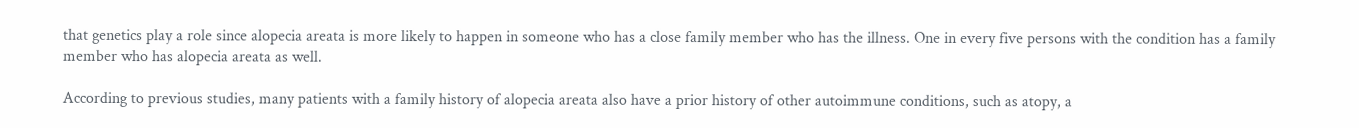that genetics play a role since alopecia areata is more likely to happen in someone who has a close family member who has the illness. One in every five persons with the condition has a family member who has alopecia areata as well.

According to previous studies, many patients with a family history of alopecia areata also have a prior history of other autoimmune conditions, such as atopy, a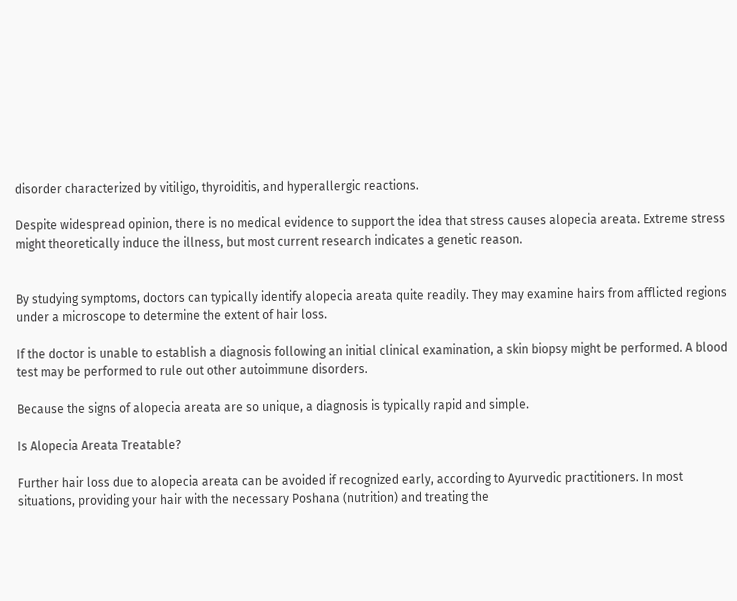disorder characterized by vitiligo, thyroiditis, and hyperallergic reactions.

Despite widespread opinion, there is no medical evidence to support the idea that stress causes alopecia areata. Extreme stress might theoretically induce the illness, but most current research indicates a genetic reason.


By studying symptoms, doctors can typically identify alopecia areata quite readily. They may examine hairs from afflicted regions under a microscope to determine the extent of hair loss.

If the doctor is unable to establish a diagnosis following an initial clinical examination, a skin biopsy might be performed. A blood test may be performed to rule out other autoimmune disorders.

Because the signs of alopecia areata are so unique, a diagnosis is typically rapid and simple.

Is Alopecia Areata Treatable?

Further hair loss due to alopecia areata can be avoided if recognized early, according to Ayurvedic practitioners. In most situations, providing your hair with the necessary Poshana (nutrition) and treating the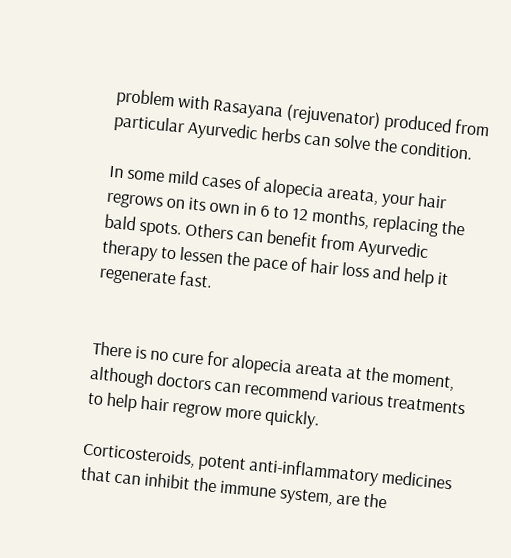problem with Rasayana (rejuvenator) produced from particular Ayurvedic herbs can solve the condition.

In some mild cases of alopecia areata, your hair regrows on its own in 6 to 12 months, replacing the bald spots. Others can benefit from Ayurvedic therapy to lessen the pace of hair loss and help it regenerate fast.


There is no cure for alopecia areata at the moment, although doctors can recommend various treatments to help hair regrow more quickly.

Corticosteroids, potent anti-inflammatory medicines that can inhibit the immune system, are the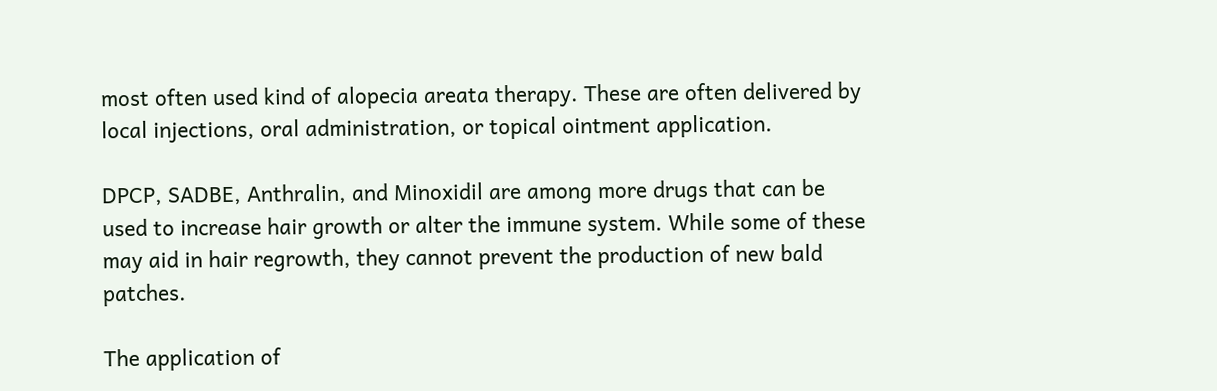most often used kind of alopecia areata therapy. These are often delivered by local injections, oral administration, or topical ointment application.

DPCP, SADBE, Anthralin, and Minoxidil are among more drugs that can be used to increase hair growth or alter the immune system. While some of these may aid in hair regrowth, they cannot prevent the production of new bald patches.

The application of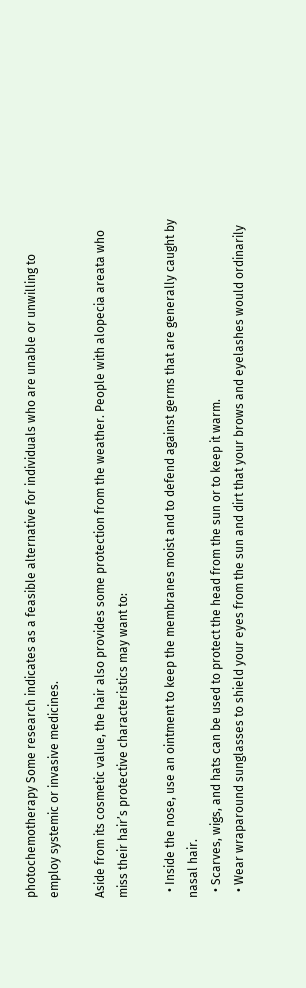photochemotherapy Some research indicates as a feasible alternative for individuals who are unable or unwilling to employ systemic or invasive medicines.

Aside from its cosmetic value, the hair also provides some protection from the weather. People with alopecia areata who miss their hair’s protective characteristics may want to:

  • Inside the nose, use an ointment to keep the membranes moist and to defend against germs that are generally caught by nasal hair.
  • Scarves, wigs, and hats can be used to protect the head from the sun or to keep it warm.
  • Wear wraparound sunglasses to shield your eyes from the sun and dirt that your brows and eyelashes would ordinarily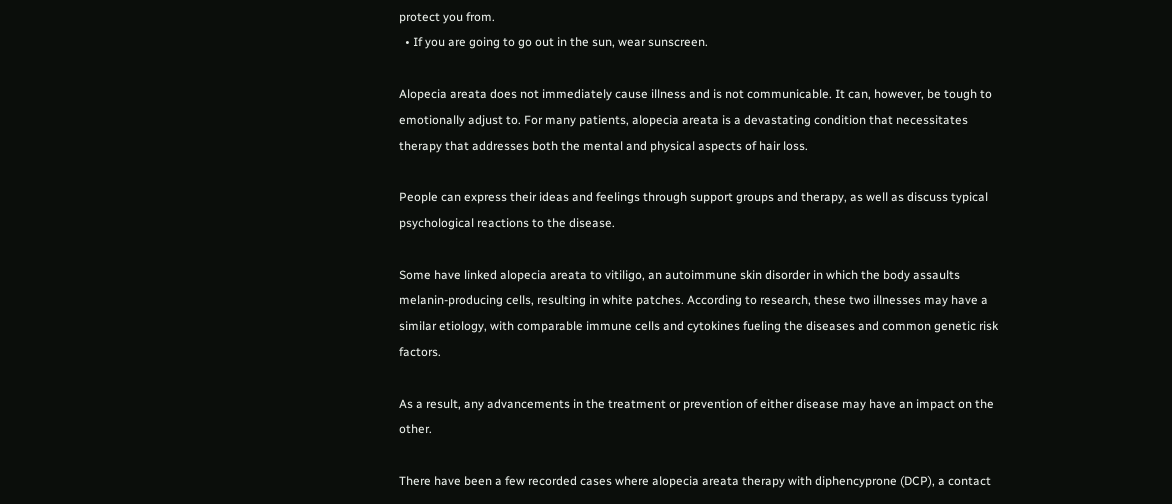protect you from.
  • If you are going to go out in the sun, wear sunscreen.

Alopecia areata does not immediately cause illness and is not communicable. It can, however, be tough to emotionally adjust to. For many patients, alopecia areata is a devastating condition that necessitates therapy that addresses both the mental and physical aspects of hair loss.

People can express their ideas and feelings through support groups and therapy, as well as discuss typical psychological reactions to the disease.

Some have linked alopecia areata to vitiligo, an autoimmune skin disorder in which the body assaults melanin-producing cells, resulting in white patches. According to research, these two illnesses may have a similar etiology, with comparable immune cells and cytokines fueling the diseases and common genetic risk factors.

As a result, any advancements in the treatment or prevention of either disease may have an impact on the other.

There have been a few recorded cases where alopecia areata therapy with diphencyprone (DCP), a contact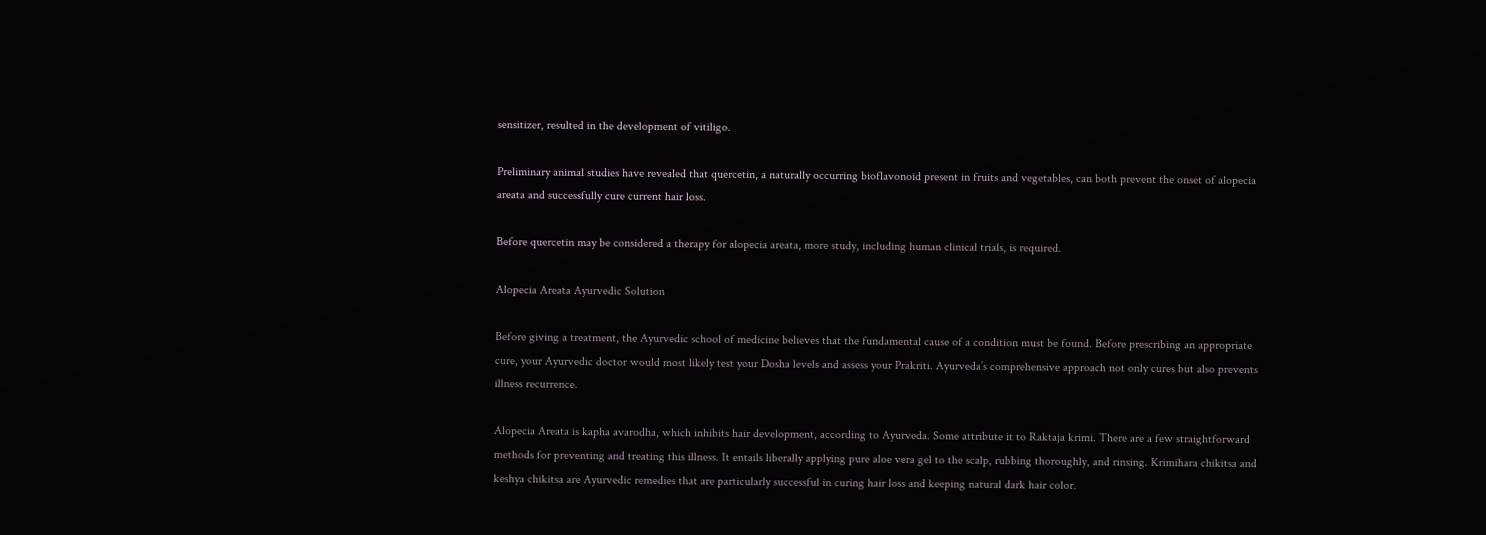sensitizer, resulted in the development of vitiligo.

Preliminary animal studies have revealed that quercetin, a naturally occurring bioflavonoid present in fruits and vegetables, can both prevent the onset of alopecia areata and successfully cure current hair loss.

Before quercetin may be considered a therapy for alopecia areata, more study, including human clinical trials, is required.

Alopecia Areata Ayurvedic Solution

Before giving a treatment, the Ayurvedic school of medicine believes that the fundamental cause of a condition must be found. Before prescribing an appropriate cure, your Ayurvedic doctor would most likely test your Dosha levels and assess your Prakriti. Ayurveda’s comprehensive approach not only cures but also prevents illness recurrence.

Alopecia Areata is kapha avarodha, which inhibits hair development, according to Ayurveda. Some attribute it to Raktaja krimi. There are a few straightforward methods for preventing and treating this illness. It entails liberally applying pure aloe vera gel to the scalp, rubbing thoroughly, and rinsing. Krimihara chikitsa and keshya chikitsa are Ayurvedic remedies that are particularly successful in curing hair loss and keeping natural dark hair color.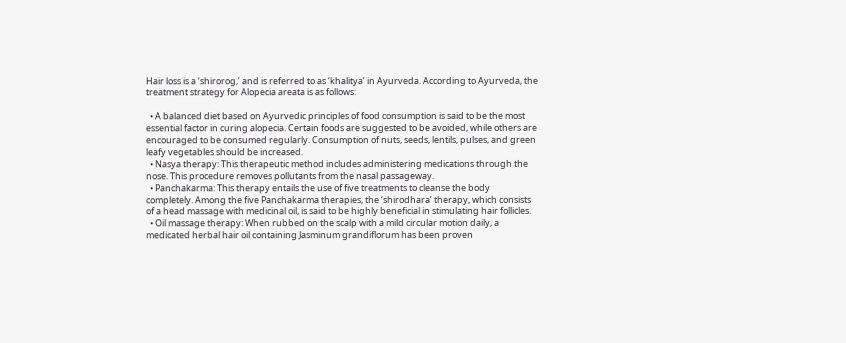Hair loss is a ‘shirorog,’ and is referred to as ‘khalitya’ in Ayurveda. According to Ayurveda, the treatment strategy for Alopecia areata is as follows:

  • A balanced diet based on Ayurvedic principles of food consumption is said to be the most essential factor in curing alopecia. Certain foods are suggested to be avoided, while others are encouraged to be consumed regularly. Consumption of nuts, seeds, lentils, pulses, and green leafy vegetables should be increased.
  • Nasya therapy: This therapeutic method includes administering medications through the nose. This procedure removes pollutants from the nasal passageway.
  • Panchakarma: This therapy entails the use of five treatments to cleanse the body completely. Among the five Panchakarma therapies, the ‘shirodhara’ therapy, which consists of a head massage with medicinal oil, is said to be highly beneficial in stimulating hair follicles.
  • Oil massage therapy: When rubbed on the scalp with a mild circular motion daily, a medicated herbal hair oil containing Jasminum grandiflorum has been proven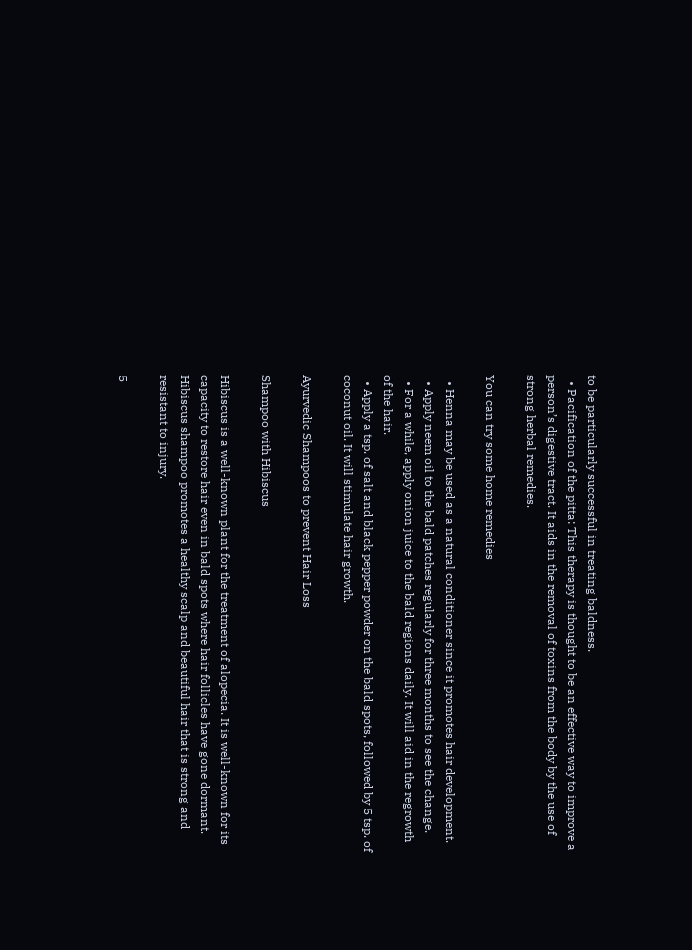to be particularly successful in treating baldness.
  • Pacification of the pitta: This therapy is thought to be an effective way to improve a person’s digestive tract. It aids in the removal of toxins from the body by the use of strong herbal remedies.

You can try some home remedies

  • Henna may be used as a natural conditioner since it promotes hair development.
  • Apply neem oil to the bald patches regularly for three months to see the change.
  • For a while, apply onion juice to the bald regions daily. It will aid in the regrowth of the hair.
  • Apply a tsp. of salt and black pepper powder on the bald spots, followed by 5 tsp. of coconut oil. It will stimulate hair growth.

Ayurvedic Shampoos to prevent Hair Loss

Shampoo with Hibiscus

Hibiscus is a well-known plant for the treatment of alopecia. It is well-known for its capacity to restore hair even in bald spots where hair follicles have gone dormant. Hibiscus shampoo promotes a healthy scalp and beautiful hair that is strong and resistant to injury.

5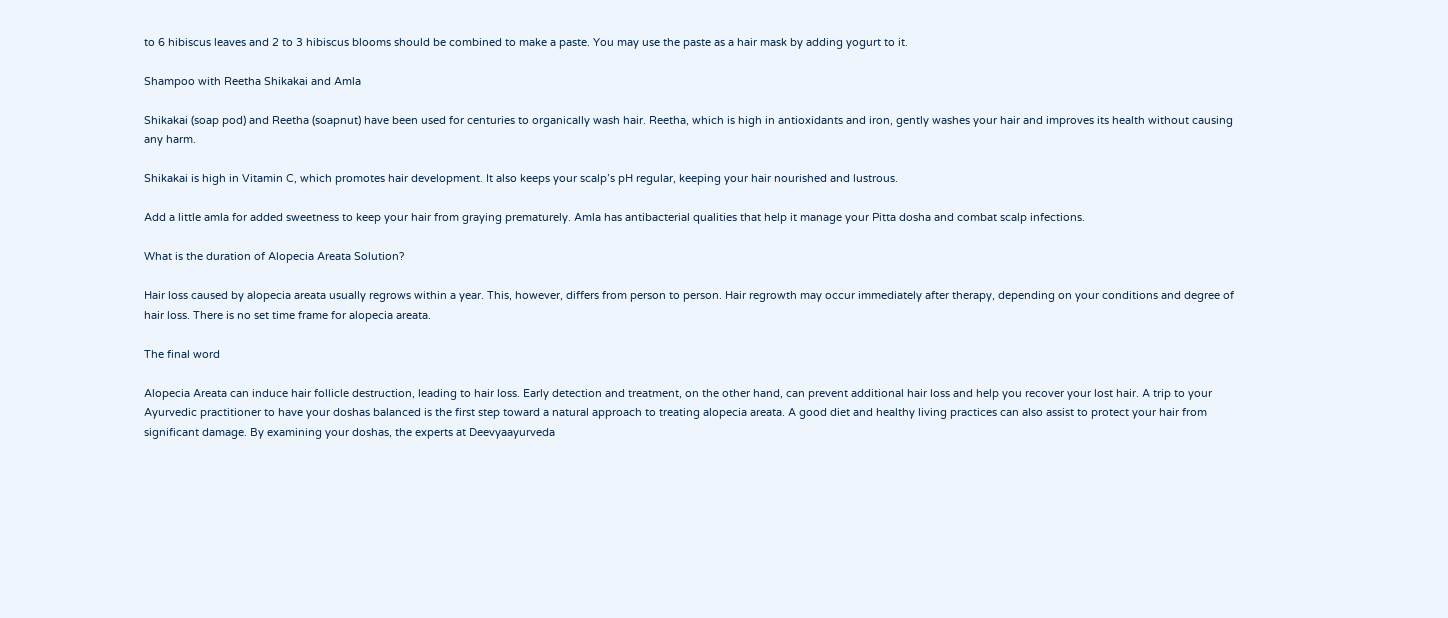to 6 hibiscus leaves and 2 to 3 hibiscus blooms should be combined to make a paste. You may use the paste as a hair mask by adding yogurt to it.

Shampoo with Reetha Shikakai and Amla

Shikakai (soap pod) and Reetha (soapnut) have been used for centuries to organically wash hair. Reetha, which is high in antioxidants and iron, gently washes your hair and improves its health without causing any harm.

Shikakai is high in Vitamin C, which promotes hair development. It also keeps your scalp’s pH regular, keeping your hair nourished and lustrous.

Add a little amla for added sweetness to keep your hair from graying prematurely. Amla has antibacterial qualities that help it manage your Pitta dosha and combat scalp infections.

What is the duration of Alopecia Areata Solution?

Hair loss caused by alopecia areata usually regrows within a year. This, however, differs from person to person. Hair regrowth may occur immediately after therapy, depending on your conditions and degree of hair loss. There is no set time frame for alopecia areata.

The final word

Alopecia Areata can induce hair follicle destruction, leading to hair loss. Early detection and treatment, on the other hand, can prevent additional hair loss and help you recover your lost hair. A trip to your Ayurvedic practitioner to have your doshas balanced is the first step toward a natural approach to treating alopecia areata. A good diet and healthy living practices can also assist to protect your hair from significant damage. By examining your doshas, the experts at Deevyaayurveda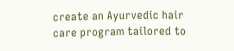create an Ayurvedic hair care program tailored to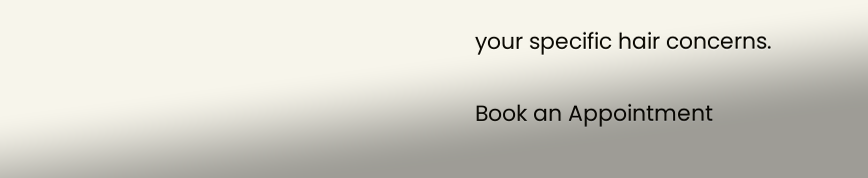your specific hair concerns.

Book an Appointment